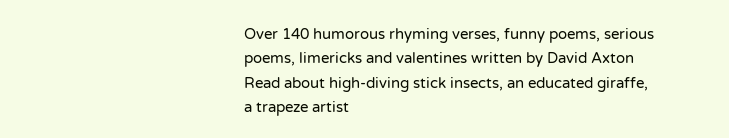Over 140 humorous rhyming verses, funny poems, serious poems, limericks and valentines written by David Axton
Read about high-diving stick insects, an educated giraffe,
a trapeze artist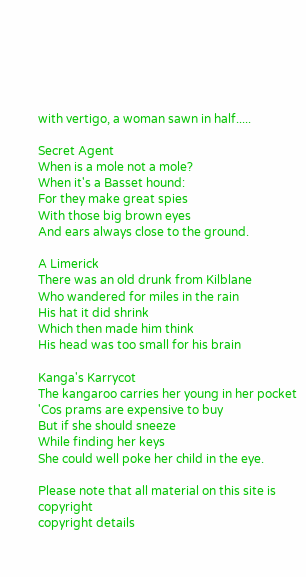with vertigo, a woman sawn in half.....

Secret Agent
When is a mole not a mole?
When it's a Basset hound:
For they make great spies
With those big brown eyes
And ears always close to the ground.

A Limerick
There was an old drunk from Kilblane
Who wandered for miles in the rain
His hat it did shrink
Which then made him think
His head was too small for his brain

Kanga's Karrycot
The kangaroo carries her young in her pocket
'Cos prams are expensive to buy
But if she should sneeze
While finding her keys
She could well poke her child in the eye.

Please note that all material on this site is copyright
copyright details